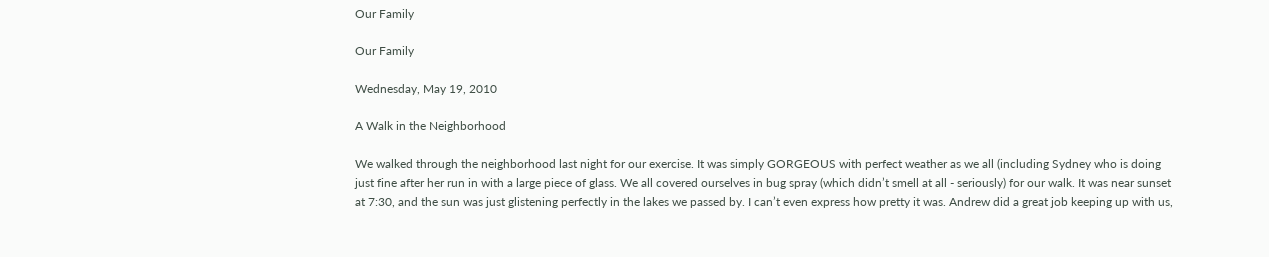Our Family

Our Family

Wednesday, May 19, 2010

A Walk in the Neighborhood

We walked through the neighborhood last night for our exercise. It was simply GORGEOUS with perfect weather as we all (including Sydney who is doing just fine after her run in with a large piece of glass. We all covered ourselves in bug spray (which didn’t smell at all - seriously) for our walk. It was near sunset at 7:30, and the sun was just glistening perfectly in the lakes we passed by. I can’t even express how pretty it was. Andrew did a great job keeping up with us,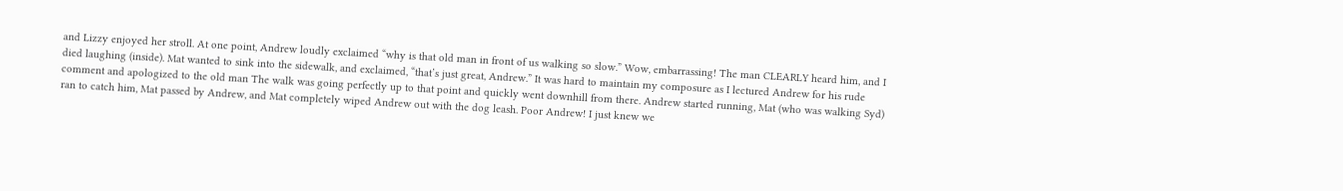and Lizzy enjoyed her stroll. At one point, Andrew loudly exclaimed “why is that old man in front of us walking so slow.” Wow, embarrassing! The man CLEARLY heard him, and I died laughing (inside). Mat wanted to sink into the sidewalk, and exclaimed, “that’s just great, Andrew.” It was hard to maintain my composure as I lectured Andrew for his rude comment and apologized to the old man The walk was going perfectly up to that point and quickly went downhill from there. Andrew started running, Mat (who was walking Syd) ran to catch him, Mat passed by Andrew, and Mat completely wiped Andrew out with the dog leash. Poor Andrew! I just knew we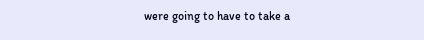were going to have to take a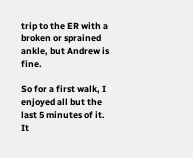trip to the ER with a broken or sprained ankle, but Andrew is fine.

So for a first walk, I enjoyed all but the last 5 minutes of it. It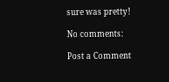sure was pretty!

No comments:

Post a Comment